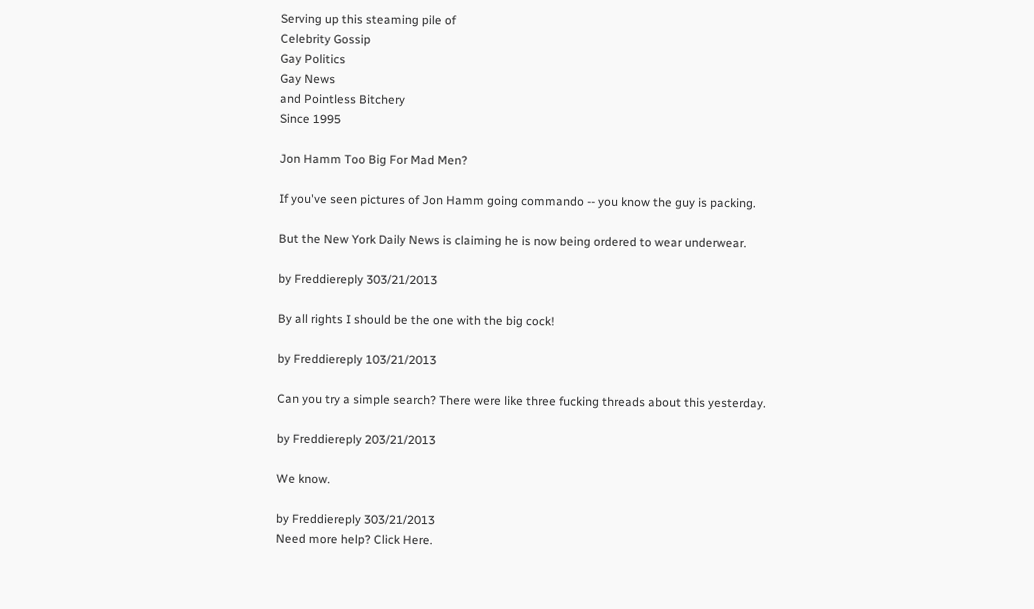Serving up this steaming pile of
Celebrity Gossip
Gay Politics
Gay News
and Pointless Bitchery
Since 1995

Jon Hamm Too Big For Mad Men?

If you've seen pictures of Jon Hamm going commando -- you know the guy is packing.

But the New York Daily News is claiming he is now being ordered to wear underwear.

by Freddiereply 303/21/2013

By all rights I should be the one with the big cock!

by Freddiereply 103/21/2013

Can you try a simple search? There were like three fucking threads about this yesterday.

by Freddiereply 203/21/2013

We know.

by Freddiereply 303/21/2013
Need more help? Click Here.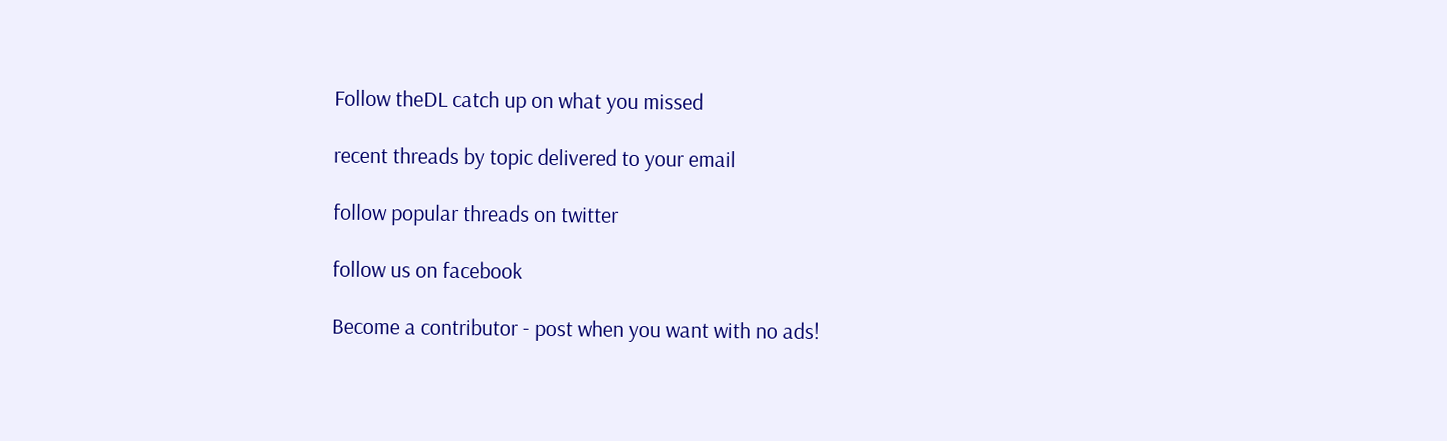Follow theDL catch up on what you missed

recent threads by topic delivered to your email

follow popular threads on twitter

follow us on facebook

Become a contributor - post when you want with no ads!